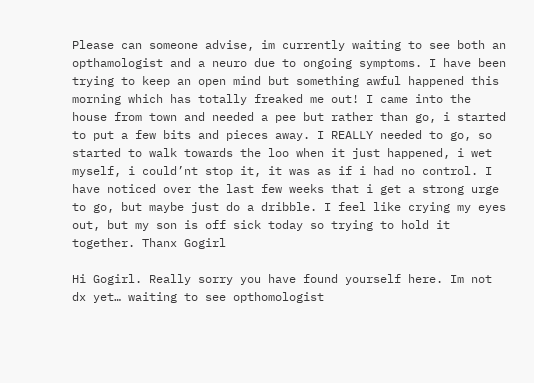Please can someone advise, im currently waiting to see both an opthamologist and a neuro due to ongoing symptoms. I have been trying to keep an open mind but something awful happened this morning which has totally freaked me out! I came into the house from town and needed a pee but rather than go, i started to put a few bits and pieces away. I REALLY needed to go, so started to walk towards the loo when it just happened, i wet myself, i could’nt stop it, it was as if i had no control. I have noticed over the last few weeks that i get a strong urge to go, but maybe just do a dribble. I feel like crying my eyes out, but my son is off sick today so trying to hold it together. Thanx Gogirl

Hi Gogirl. Really sorry you have found yourself here. Im not dx yet… waiting to see opthomologist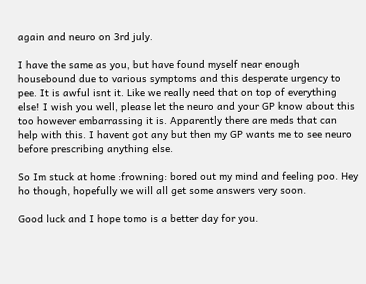again and neuro on 3rd july.

I have the same as you, but have found myself near enough housebound due to various symptoms and this desperate urgency to pee. It is awful isnt it. Like we really need that on top of everything else! I wish you well, please let the neuro and your GP know about this too however embarrassing it is. Apparently there are meds that can help with this. I havent got any but then my GP wants me to see neuro before prescribing anything else.

So Im stuck at home :frowning: bored out my mind and feeling poo. Hey ho though, hopefully we will all get some answers very soon.

Good luck and I hope tomo is a better day for you.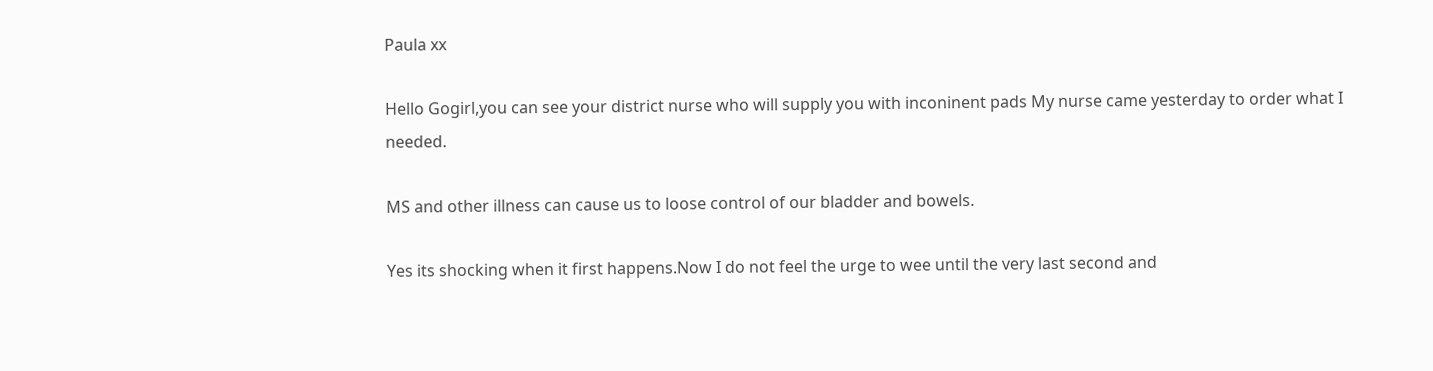Paula xx

Hello Gogirl,you can see your district nurse who will supply you with inconinent pads My nurse came yesterday to order what I needed.

MS and other illness can cause us to loose control of our bladder and bowels.

Yes its shocking when it first happens.Now I do not feel the urge to wee until the very last second and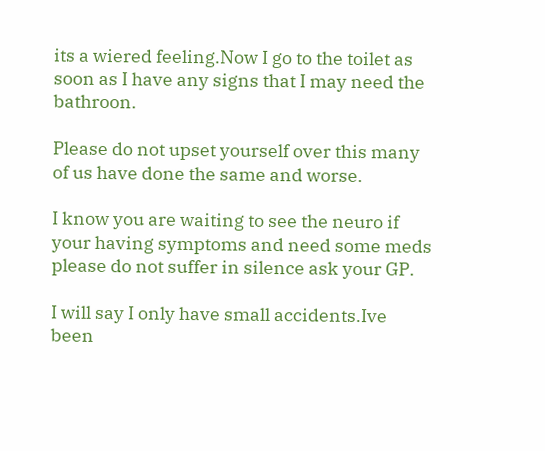its a wiered feeling.Now I go to the toilet as soon as I have any signs that I may need the bathroon.

Please do not upset yourself over this many of us have done the same and worse.

I know you are waiting to see the neuro if your having symptoms and need some meds please do not suffer in silence ask your GP.

I will say I only have small accidents.Ive been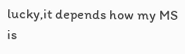lucky,it depends how my MS is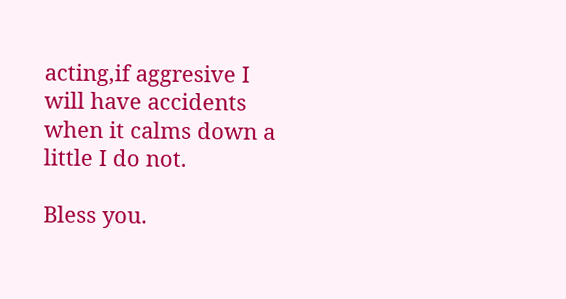acting,if aggresive I will have accidents when it calms down a little I do not.

Bless you.